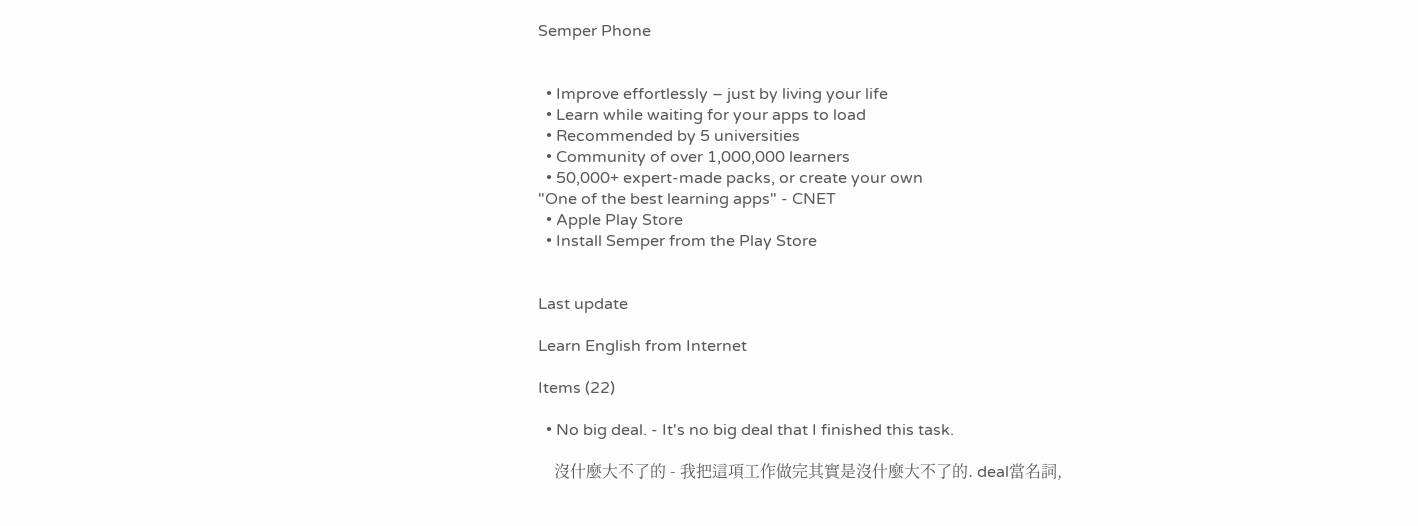Semper Phone


  • Improve effortlessly – just by living your life
  • Learn while waiting for your apps to load
  • Recommended by 5 universities
  • Community of over 1,000,000 learners
  • 50,000+ expert-made packs, or create your own
"One of the best learning apps" - CNET
  • Apple Play Store
  • Install Semper from the Play Store


Last update

Learn English from Internet

Items (22)

  • No big deal. - It's no big deal that I finished this task.

    沒什麼大不了的 - 我把這項工作做完其實是沒什麼大不了的. deal當名詞,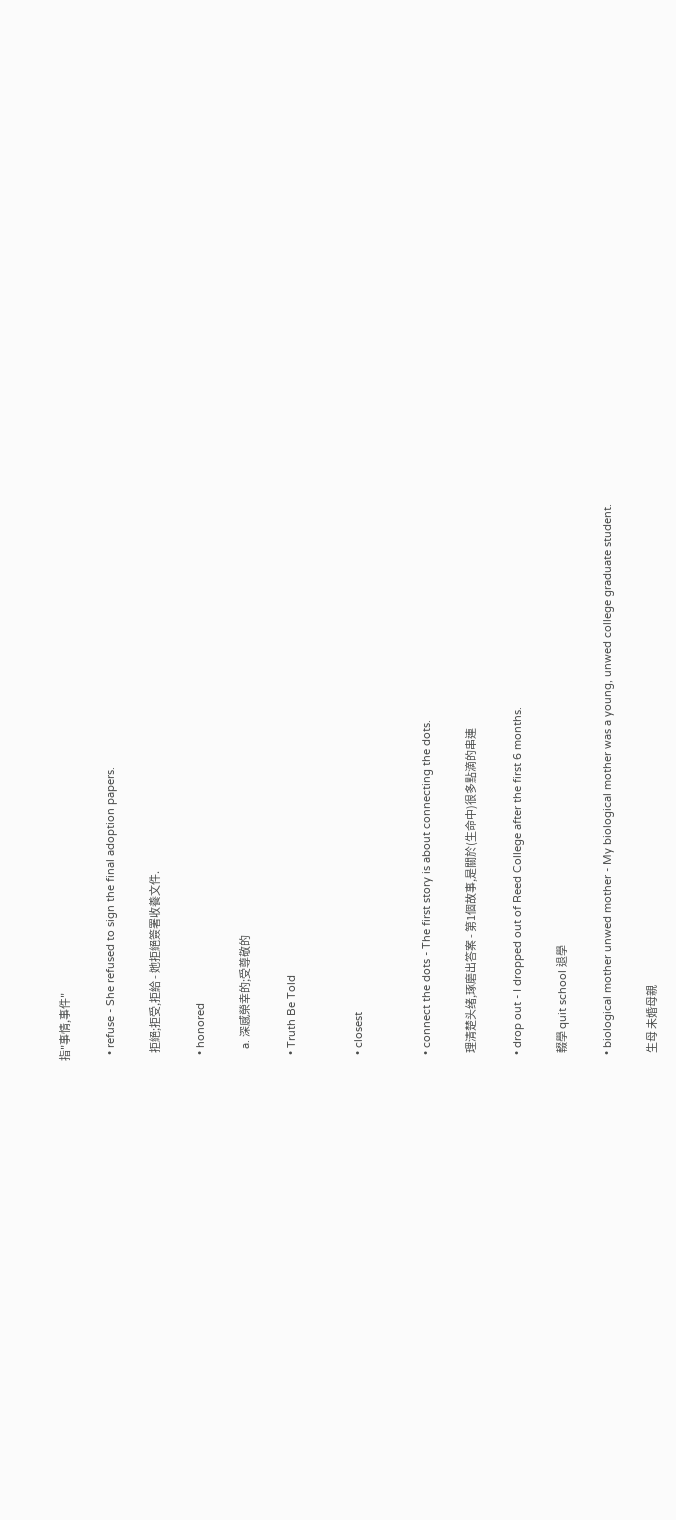指"事情,事件"

  • refuse - She refused to sign the final adoption papers.

    拒絕;拒受,拒給 - 她拒絕簽署收養文件.

  • honored

    a. 深感榮幸的;受尊敬的

  • Truth Be Told


  • closest


  • connect the dots - The first story is about connecting the dots.

    理清楚头绪,琢磨出答案 - 第1個故事,是關於(生命中)很多點滴的串連

  • drop out - I dropped out of Reed College after the first 6 months.

    輟學 quit school 退學

  • biological mother unwed mother - My biological mother was a young, unwed college graduate student.

    生母 未婚母親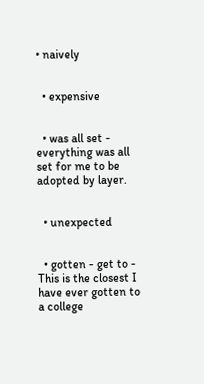• naively


  • expensive


  • was all set - everything was all set for me to be adopted by layer.


  • unexpected


  • gotten - get to - This is the closest I have ever gotten to a college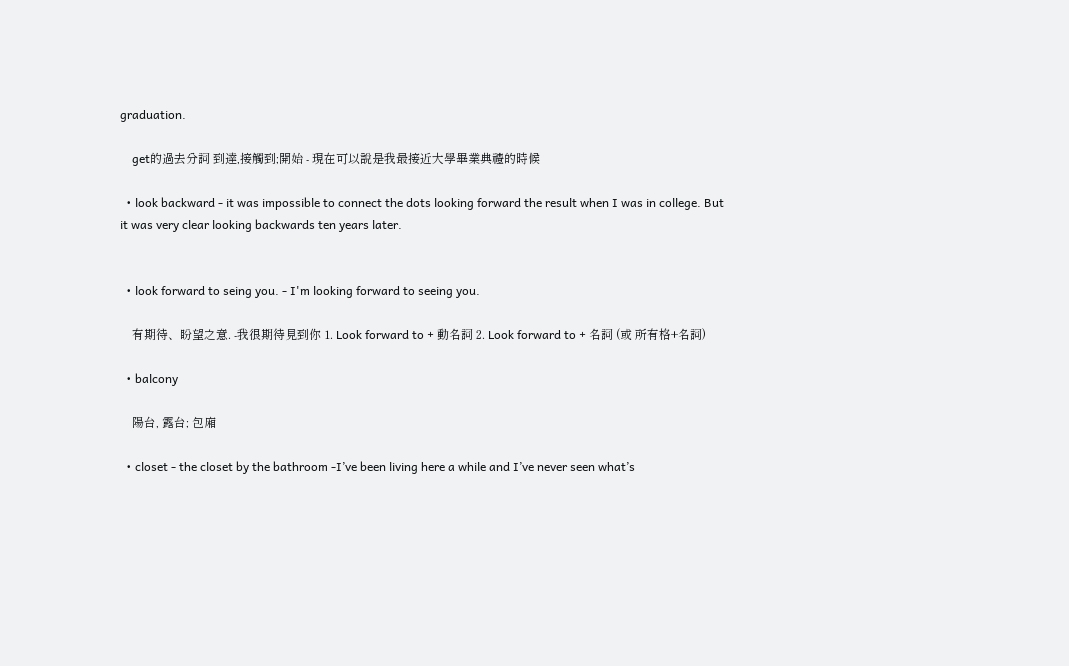graduation.

    get的過去分詞 到達,接觸到;開始 - 現在可以說是我最接近大學畢業典禮的時候

  • look backward - it was impossible to connect the dots looking forward the result when I was in college. But it was very clear looking backwards ten years later.


  • look forward to seing you. - I'm looking forward to seeing you.

    有期待、盼望之意. -我很期待見到你 1. Look forward to + 動名詞 2. Look forward to + 名詞 (或 所有格+名詞)

  • balcony

    陽台, 露台; 包廂

  • closet - the closet by the bathroom -I’ve been living here a while and I’ve never seen what’s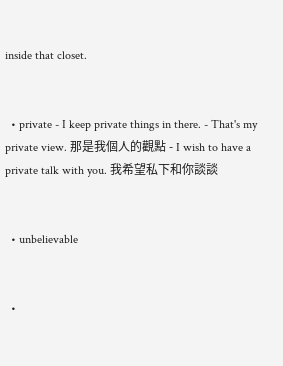inside that closet.


  • private - I keep private things in there. - That's my private view. 那是我個人的觀點 - I wish to have a private talk with you. 我希望私下和你談談


  • unbelievable


  •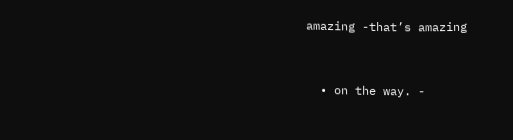amazing -that’s amazing


  • on the way. -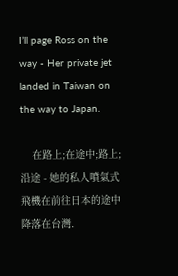I’ll page Ross on the way - Her private jet landed in Taiwan on the way to Japan.

    在路上;在途中;路上;沿途 - 她的私人噴氣式飛機在前往日本的途中降落在台灣.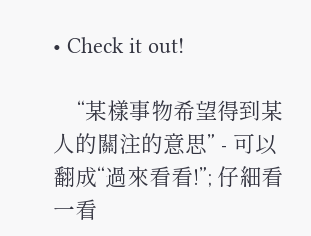• Check it out!

    “某樣事物希望得到某人的關注的意思” - 可以翻成“過來看看!”; 仔細看一看